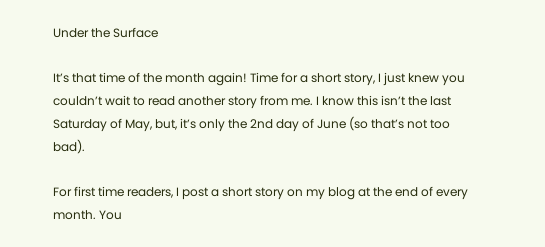Under the Surface

It’s that time of the month again! Time for a short story, I just knew you couldn’t wait to read another story from me. I know this isn’t the last Saturday of May, but, it’s only the 2nd day of June (so that’s not too bad).

For first time readers, I post a short story on my blog at the end of every month. You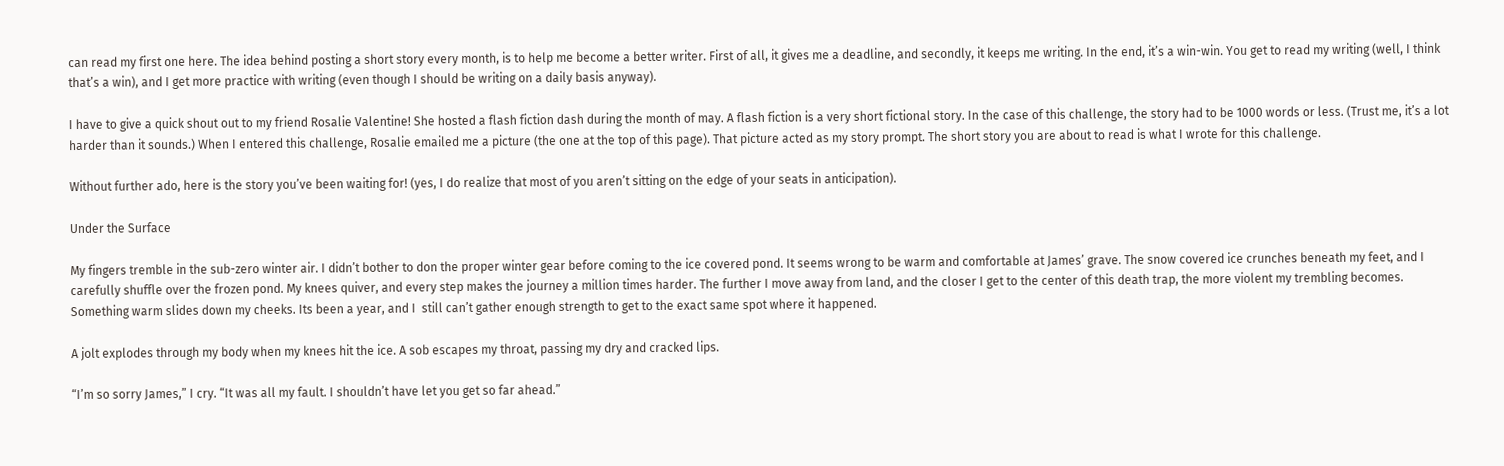can read my first one here. The idea behind posting a short story every month, is to help me become a better writer. First of all, it gives me a deadline, and secondly, it keeps me writing. In the end, it’s a win-win. You get to read my writing (well, I think that’s a win), and I get more practice with writing (even though I should be writing on a daily basis anyway).

I have to give a quick shout out to my friend Rosalie Valentine! She hosted a flash fiction dash during the month of may. A flash fiction is a very short fictional story. In the case of this challenge, the story had to be 1000 words or less. (Trust me, it’s a lot harder than it sounds.) When I entered this challenge, Rosalie emailed me a picture (the one at the top of this page). That picture acted as my story prompt. The short story you are about to read is what I wrote for this challenge.

Without further ado, here is the story you’ve been waiting for! (yes, I do realize that most of you aren’t sitting on the edge of your seats in anticipation).

Under the Surface

My fingers tremble in the sub-zero winter air. I didn’t bother to don the proper winter gear before coming to the ice covered pond. It seems wrong to be warm and comfortable at James’ grave. The snow covered ice crunches beneath my feet, and I carefully shuffle over the frozen pond. My knees quiver, and every step makes the journey a million times harder. The further I move away from land, and the closer I get to the center of this death trap, the more violent my trembling becomes. Something warm slides down my cheeks. Its been a year, and I  still can’t gather enough strength to get to the exact same spot where it happened.

A jolt explodes through my body when my knees hit the ice. A sob escapes my throat, passing my dry and cracked lips.

“I’m so sorry James,” I cry. “It was all my fault. I shouldn’t have let you get so far ahead.”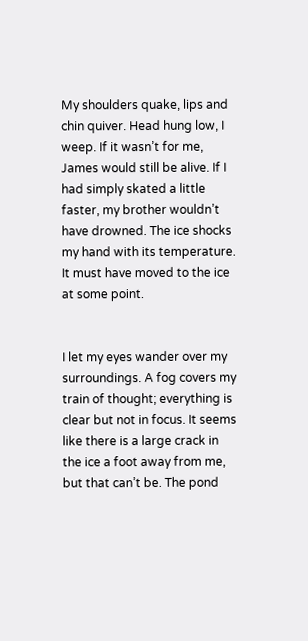My shoulders quake, lips and chin quiver. Head hung low, I weep. If it wasn’t for me, James would still be alive. If I had simply skated a little faster, my brother wouldn’t have drowned. The ice shocks my hand with its temperature. It must have moved to the ice at some point.


I let my eyes wander over my surroundings. A fog covers my train of thought; everything is clear but not in focus. It seems like there is a large crack in the ice a foot away from me, but that can’t be. The pond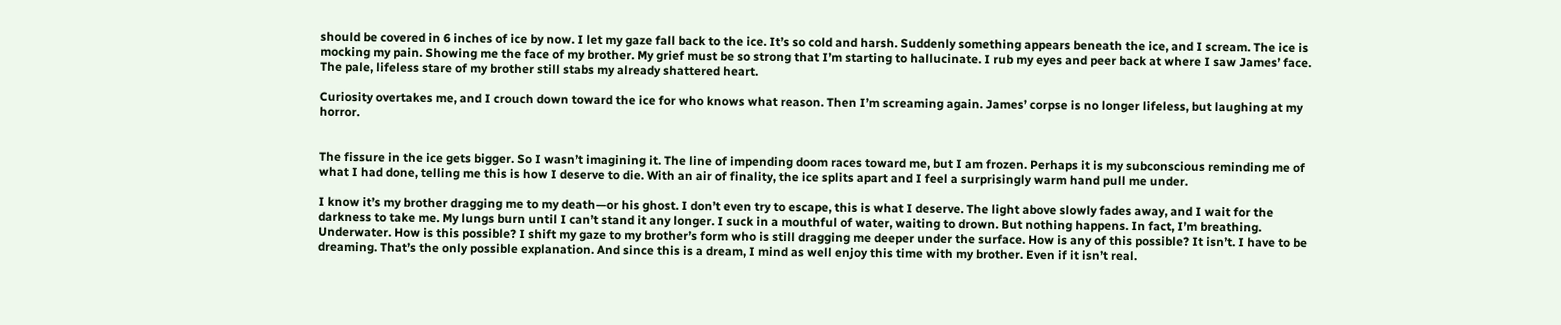should be covered in 6 inches of ice by now. I let my gaze fall back to the ice. It’s so cold and harsh. Suddenly something appears beneath the ice, and I scream. The ice is mocking my pain. Showing me the face of my brother. My grief must be so strong that I’m starting to hallucinate. I rub my eyes and peer back at where I saw James’ face. The pale, lifeless stare of my brother still stabs my already shattered heart.

Curiosity overtakes me, and I crouch down toward the ice for who knows what reason. Then I’m screaming again. James’ corpse is no longer lifeless, but laughing at my horror.


The fissure in the ice gets bigger. So I wasn’t imagining it. The line of impending doom races toward me, but I am frozen. Perhaps it is my subconscious reminding me of what I had done, telling me this is how I deserve to die. With an air of finality, the ice splits apart and I feel a surprisingly warm hand pull me under.

I know it’s my brother dragging me to my death—or his ghost. I don’t even try to escape, this is what I deserve. The light above slowly fades away, and I wait for the darkness to take me. My lungs burn until I can’t stand it any longer. I suck in a mouthful of water, waiting to drown. But nothing happens. In fact, I’m breathing. Underwater. How is this possible? I shift my gaze to my brother’s form who is still dragging me deeper under the surface. How is any of this possible? It isn’t. I have to be dreaming. That’s the only possible explanation. And since this is a dream, I mind as well enjoy this time with my brother. Even if it isn’t real.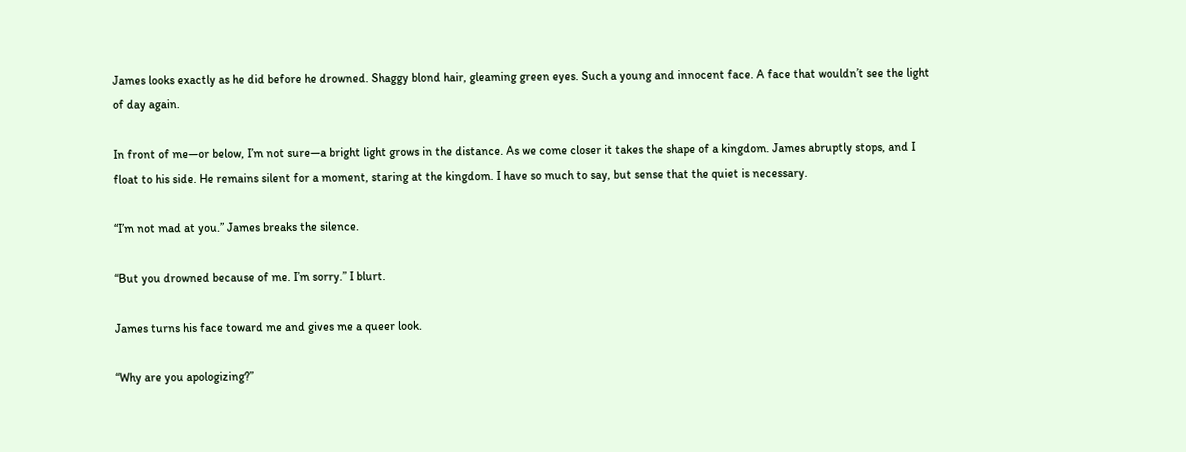James looks exactly as he did before he drowned. Shaggy blond hair, gleaming green eyes. Such a young and innocent face. A face that wouldn’t see the light of day again.

In front of me—or below, I’m not sure—a bright light grows in the distance. As we come closer it takes the shape of a kingdom. James abruptly stops, and I float to his side. He remains silent for a moment, staring at the kingdom. I have so much to say, but sense that the quiet is necessary.

“I’m not mad at you.” James breaks the silence.

“But you drowned because of me. I’m sorry.” I blurt.

James turns his face toward me and gives me a queer look.

“Why are you apologizing?”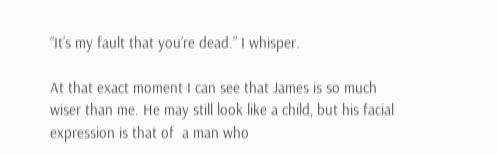“It’s my fault that you’re dead.” I whisper.

At that exact moment I can see that James is so much wiser than me. He may still look like a child, but his facial expression is that of  a man who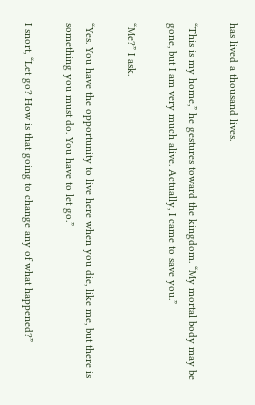has lived a thousand lives.

“This is my home,” he gestures toward the kingdom. “My mortal body may be gone, but I am very much alive. Actually, I came to save you.”

“Me?” I ask.

“Yes. You have the opportunity to live here when you die, like me, but there is something you must do. You have to let go.”

I snort, “Let go? How is that going to change any of what happened?”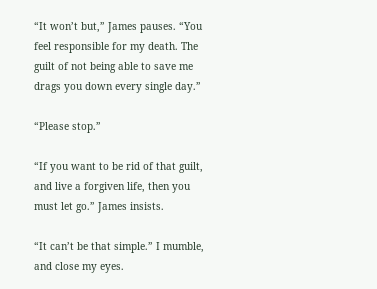“It won’t but,” James pauses. “You feel responsible for my death. The guilt of not being able to save me drags you down every single day.”

“Please stop.”

“If you want to be rid of that guilt, and live a forgiven life, then you must let go.” James insists.

“It can’t be that simple.” I mumble, and close my eyes.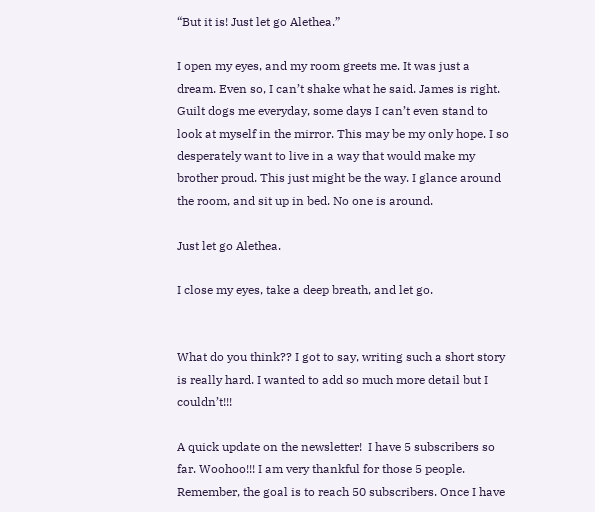“But it is! Just let go Alethea.”

I open my eyes, and my room greets me. It was just a dream. Even so, I can’t shake what he said. James is right. Guilt dogs me everyday, some days I can’t even stand to look at myself in the mirror. This may be my only hope. I so desperately want to live in a way that would make my brother proud. This just might be the way. I glance around the room, and sit up in bed. No one is around.

Just let go Alethea.

I close my eyes, take a deep breath, and let go.


What do you think?? I got to say, writing such a short story is really hard. I wanted to add so much more detail but I couldn’t!!!

A quick update on the newsletter!  I have 5 subscribers so far. Woohoo!!! I am very thankful for those 5 people. Remember, the goal is to reach 50 subscribers. Once I have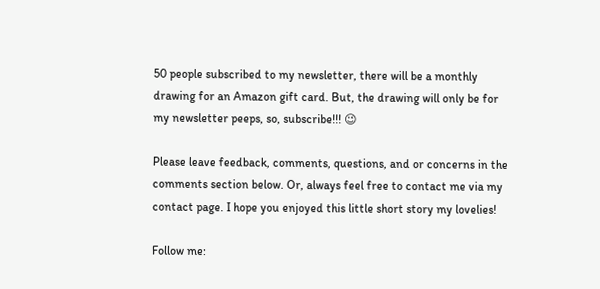50 people subscribed to my newsletter, there will be a monthly drawing for an Amazon gift card. But, the drawing will only be for my newsletter peeps, so, subscribe!!! 😉

Please leave feedback, comments, questions, and or concerns in the comments section below. Or, always feel free to contact me via my contact page. I hope you enjoyed this little short story my lovelies!

Follow me: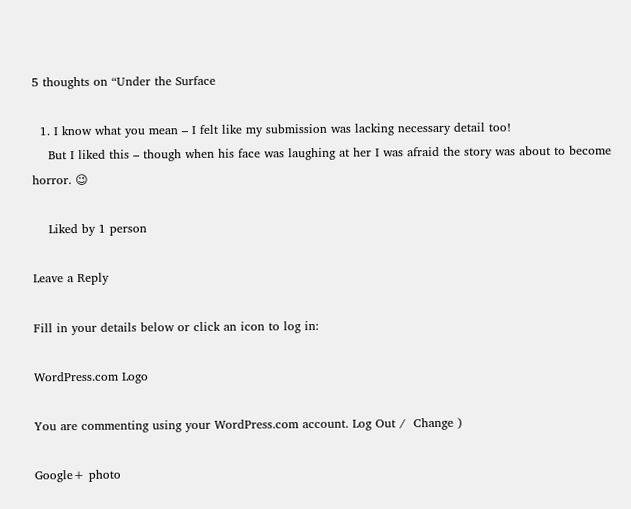5 thoughts on “Under the Surface

  1. I know what you mean – I felt like my submission was lacking necessary detail too!
    But I liked this – though when his face was laughing at her I was afraid the story was about to become horror. 😉

    Liked by 1 person

Leave a Reply

Fill in your details below or click an icon to log in:

WordPress.com Logo

You are commenting using your WordPress.com account. Log Out /  Change )

Google+ photo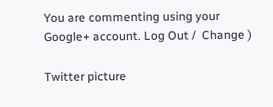You are commenting using your Google+ account. Log Out /  Change )

Twitter picture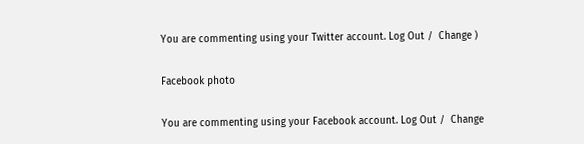You are commenting using your Twitter account. Log Out /  Change )

Facebook photo

You are commenting using your Facebook account. Log Out /  Change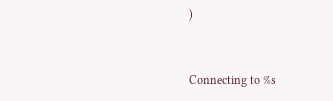)


Connecting to %s